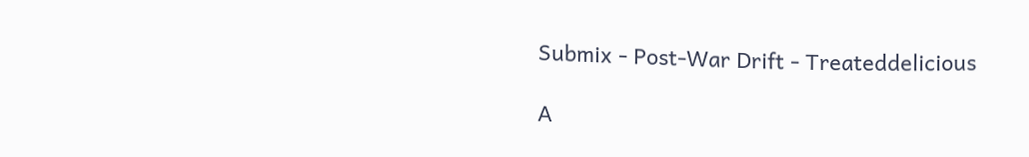Submix - Post-War Drift - Treateddelicious

A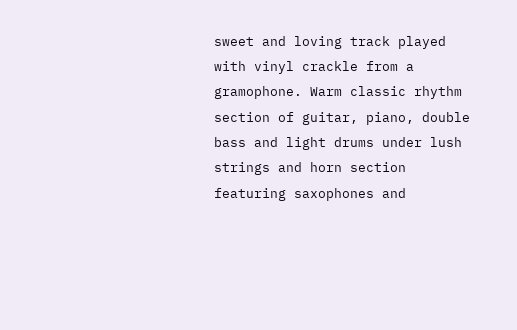sweet and loving track played with vinyl crackle from a gramophone. Warm classic rhythm section of guitar, piano, double bass and light drums under lush strings and horn section featuring saxophones and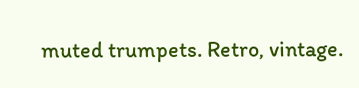muted trumpets. Retro, vintage.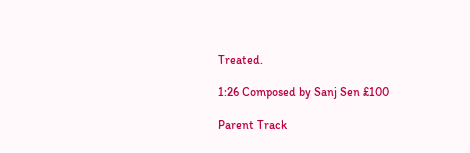Treated.

1:26 Composed by Sanj Sen £100

Parent Track